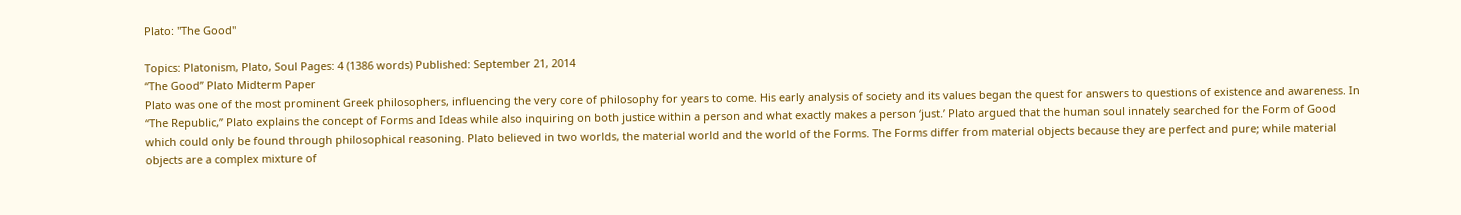Plato: "The Good"

Topics: Platonism, Plato, Soul Pages: 4 (1386 words) Published: September 21, 2014
“The Good” Plato Midterm Paper
Plato was one of the most prominent Greek philosophers, influencing the very core of philosophy for years to come. His early analysis of society and its values began the quest for answers to questions of existence and awareness. In “The Republic,” Plato explains the concept of Forms and Ideas while also inquiring on both justice within a person and what exactly makes a person ‘just.’ Plato argued that the human soul innately searched for the Form of Good which could only be found through philosophical reasoning. Plato believed in two worlds, the material world and the world of the Forms. The Forms differ from material objects because they are perfect and pure; while material objects are a complex mixture of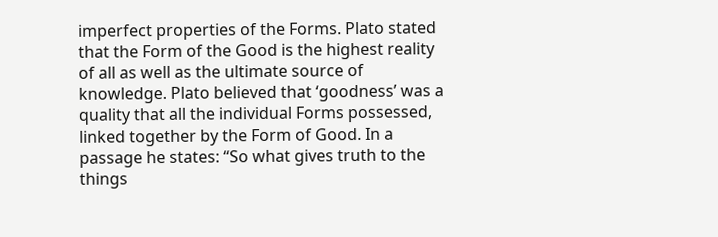imperfect properties of the Forms. Plato stated that the Form of the Good is the highest reality of all as well as the ultimate source of knowledge. Plato believed that ‘goodness’ was a quality that all the individual Forms possessed, linked together by the Form of Good. In a passage he states: “So what gives truth to the things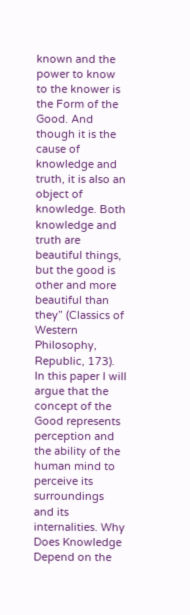known and the power to know to the knower is the Form of the Good. And though it is the cause of knowledge and truth, it is also an object of knowledge. Both knowledge and truth are beautiful things, but the good is other and more beautiful than they” (Classics of Western Philosophy, Republic, 173). In this paper I will argue that the concept of the Good represents perception and the ability of the human mind to perceive its surroundings and its internalities. Why Does Knowledge Depend on the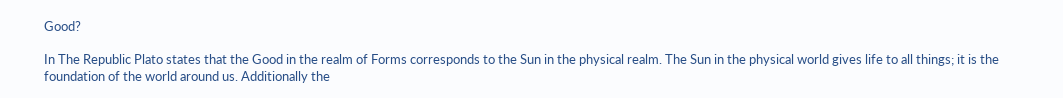Good?

In The Republic Plato states that the Good in the realm of Forms corresponds to the Sun in the physical realm. The Sun in the physical world gives life to all things; it is the foundation of the world around us. Additionally the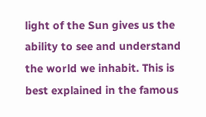light of the Sun gives us the ability to see and understand the world we inhabit. This is best explained in the famous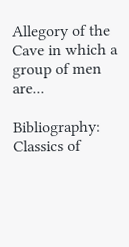Allegory of the Cave in which a group of men are...

Bibliography: Classics of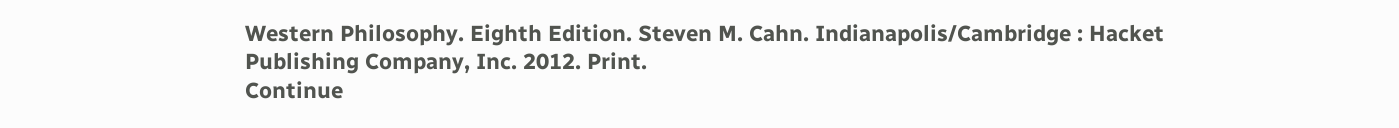Western Philosophy. Eighth Edition. Steven M. Cahn. Indianapolis/Cambridge : Hacket Publishing Company, Inc. 2012. Print.
Continue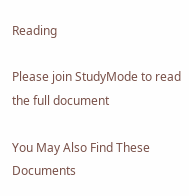Reading

Please join StudyMode to read the full document

You May Also Find These Documents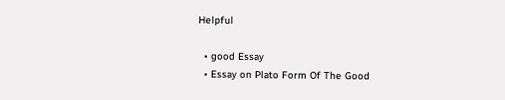Helpful

  • good Essay
  • Essay on Plato Form Of The Good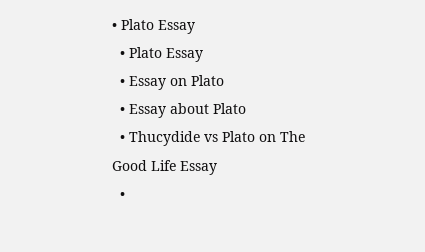• Plato Essay
  • Plato Essay
  • Essay on Plato
  • Essay about Plato
  • Thucydide vs Plato on The Good Life Essay
  •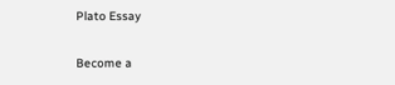Plato Essay

Become a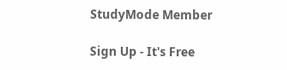StudyMode Member

Sign Up - It's Free